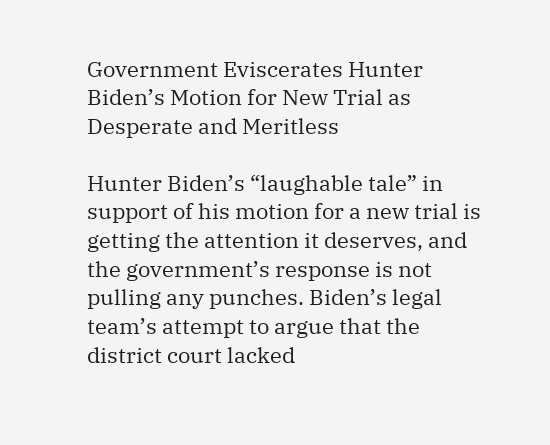Government Eviscerates Hunter Biden’s Motion for New Trial as Desperate and Meritless

Hunter Biden’s “laughable tale” in support of his motion for a new trial is getting the attention it deserves, and the government’s response is not pulling any punches. Biden’s legal team’s attempt to argue that the district court lacked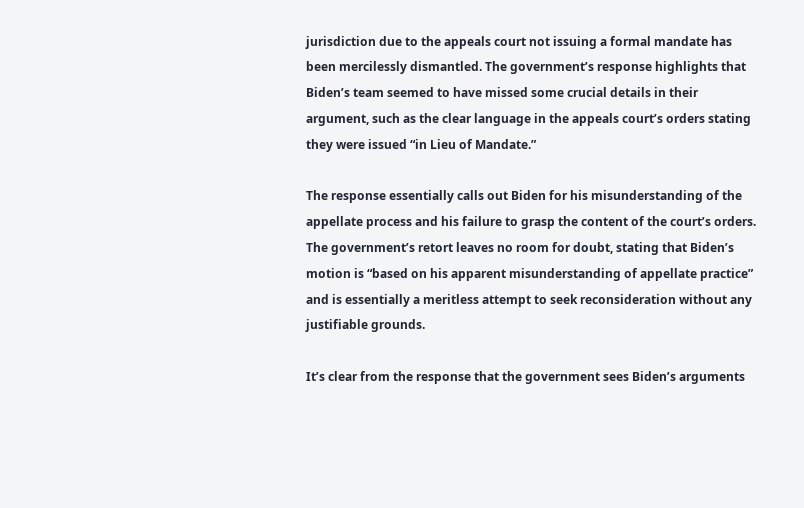jurisdiction due to the appeals court not issuing a formal mandate has been mercilessly dismantled. The government’s response highlights that Biden’s team seemed to have missed some crucial details in their argument, such as the clear language in the appeals court’s orders stating they were issued “in Lieu of Mandate.”

The response essentially calls out Biden for his misunderstanding of the appellate process and his failure to grasp the content of the court’s orders. The government’s retort leaves no room for doubt, stating that Biden’s motion is “based on his apparent misunderstanding of appellate practice” and is essentially a meritless attempt to seek reconsideration without any justifiable grounds.

It’s clear from the response that the government sees Biden’s arguments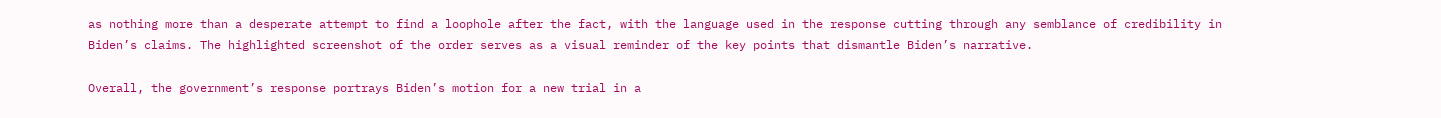as nothing more than a desperate attempt to find a loophole after the fact, with the language used in the response cutting through any semblance of credibility in Biden’s claims. The highlighted screenshot of the order serves as a visual reminder of the key points that dismantle Biden’s narrative.

Overall, the government’s response portrays Biden’s motion for a new trial in a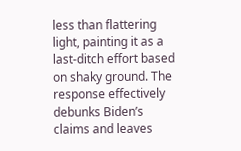less than flattering light, painting it as a last-ditch effort based on shaky ground. The response effectively debunks Biden’s claims and leaves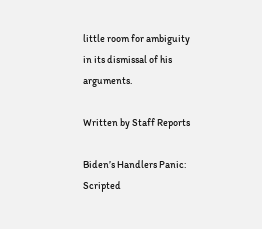little room for ambiguity in its dismissal of his arguments.

Written by Staff Reports

Biden’s Handlers Panic: Scripted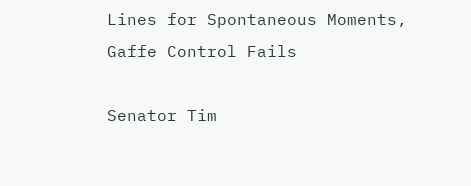Lines for Spontaneous Moments, Gaffe Control Fails

Senator Tim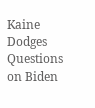Kaine Dodges Questions on Biden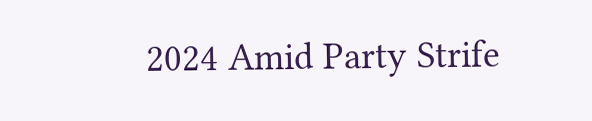2024 Amid Party Strife